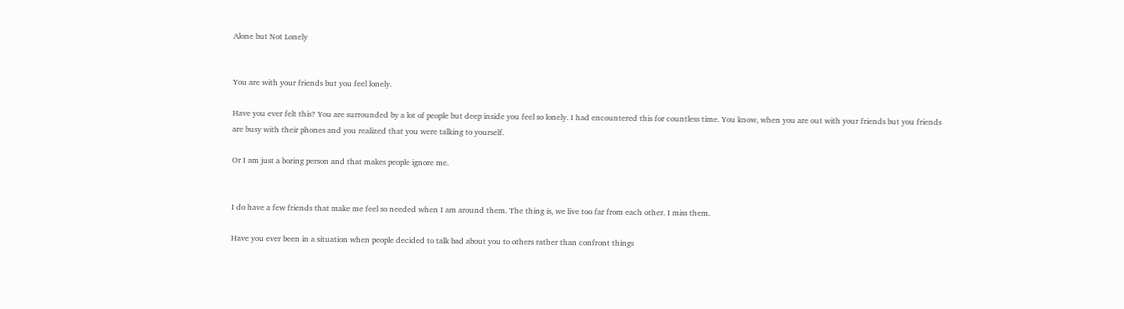Alone but Not Lonely


You are with your friends but you feel lonely.

Have you ever felt this? You are surrounded by a lot of people but deep inside you feel so lonely. I had encountered this for countless time. You know, when you are out with your friends but you friends are busy with their phones and you realized that you were talking to yourself.

Or I am just a boring person and that makes people ignore me.


I do have a few friends that make me feel so needed when I am around them. The thing is, we live too far from each other. I miss them.

Have you ever been in a situation when people decided to talk bad about you to others rather than confront things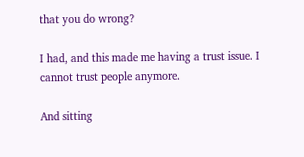that you do wrong?

I had, and this made me having a trust issue. I cannot trust people anymore.

And sitting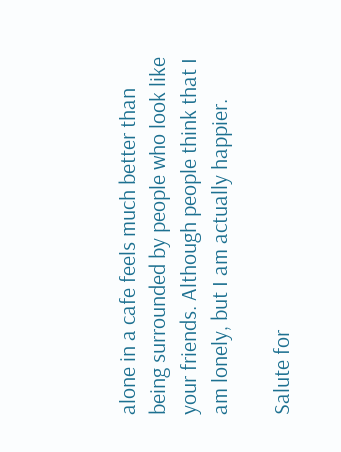alone in a cafe feels much better than being surrounded by people who look like your friends. Although people think that I am lonely, but I am actually happier.

Salute for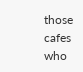those cafes who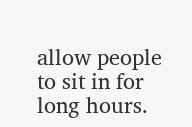allow people to sit in for long hours.